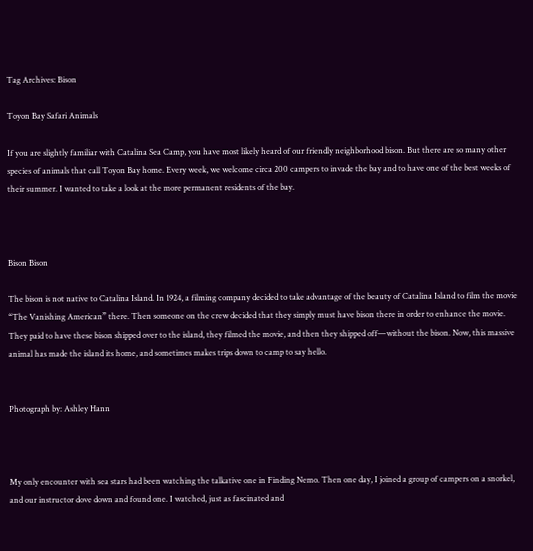Tag Archives: Bison

Toyon Bay Safari Animals

If you are slightly familiar with Catalina Sea Camp, you have most likely heard of our friendly neighborhood bison. But there are so many other species of animals that call Toyon Bay home. Every week, we welcome circa 200 campers to invade the bay and to have one of the best weeks of their summer. I wanted to take a look at the more permanent residents of the bay.



Bison Bison

The bison is not native to Catalina Island. In 1924, a filming company decided to take advantage of the beauty of Catalina Island to film the movie “The Vanishing American” there. Then someone on the crew decided that they simply must have bison there in order to enhance the movie. They paid to have these bison shipped over to the island, they filmed the movie, and then they shipped off—without the bison. Now, this massive animal has made the island its home, and sometimes makes trips down to camp to say hello.


Photograph by: Ashley Hann



My only encounter with sea stars had been watching the talkative one in Finding Nemo. Then one day, I joined a group of campers on a snorkel, and our instructor dove down and found one. I watched, just as fascinated and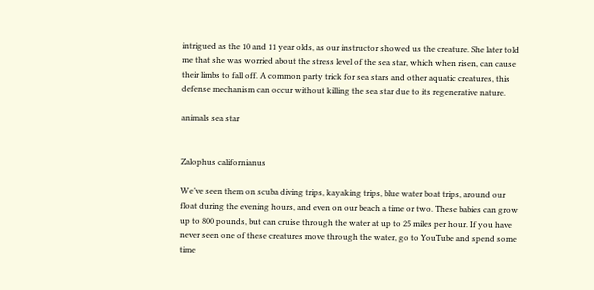intrigued as the 10 and 11 year olds, as our instructor showed us the creature. She later told me that she was worried about the stress level of the sea star, which when risen, can cause their limbs to fall off. A common party trick for sea stars and other aquatic creatures, this defense mechanism can occur without killing the sea star due to its regenerative nature.

animals sea star


Zalophus californianus

We’ve seen them on scuba diving trips, kayaking trips, blue water boat trips, around our float during the evening hours, and even on our beach a time or two. These babies can grow up to 800 pounds, but can cruise through the water at up to 25 miles per hour. If you have never seen one of these creatures move through the water, go to YouTube and spend some time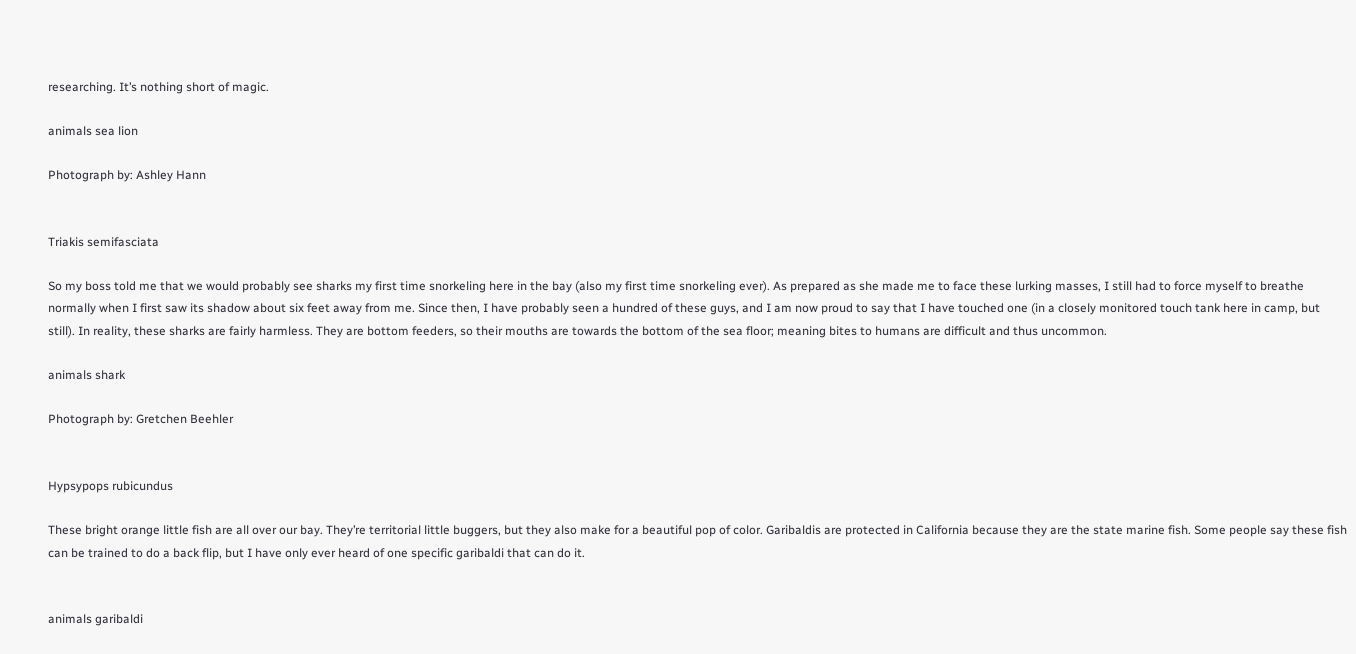researching. It’s nothing short of magic.

animals sea lion

Photograph by: Ashley Hann


Triakis semifasciata

So my boss told me that we would probably see sharks my first time snorkeling here in the bay (also my first time snorkeling ever). As prepared as she made me to face these lurking masses, I still had to force myself to breathe normally when I first saw its shadow about six feet away from me. Since then, I have probably seen a hundred of these guys, and I am now proud to say that I have touched one (in a closely monitored touch tank here in camp, but still). In reality, these sharks are fairly harmless. They are bottom feeders, so their mouths are towards the bottom of the sea floor; meaning bites to humans are difficult and thus uncommon.

animals shark

Photograph by: Gretchen Beehler


Hypsypops rubicundus

These bright orange little fish are all over our bay. They’re territorial little buggers, but they also make for a beautiful pop of color. Garibaldis are protected in California because they are the state marine fish. Some people say these fish can be trained to do a back flip, but I have only ever heard of one specific garibaldi that can do it.


animals garibaldi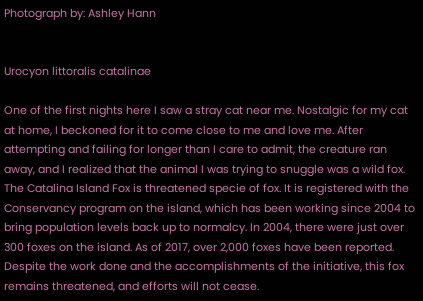Photograph by: Ashley Hann


Urocyon littoralis catalinae

One of the first nights here I saw a stray cat near me. Nostalgic for my cat at home, I beckoned for it to come close to me and love me. After attempting and failing for longer than I care to admit, the creature ran away, and I realized that the animal I was trying to snuggle was a wild fox. The Catalina Island Fox is threatened specie of fox. It is registered with the Conservancy program on the island, which has been working since 2004 to bring population levels back up to normalcy. In 2004, there were just over 300 foxes on the island. As of 2017, over 2,000 foxes have been reported. Despite the work done and the accomplishments of the initiative, this fox remains threatened, and efforts will not cease.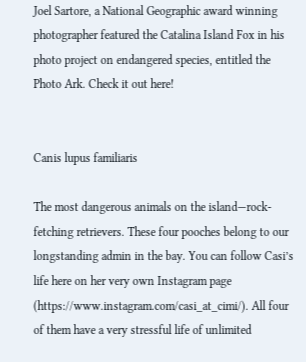Joel Sartore, a National Geographic award winning photographer featured the Catalina Island Fox in his photo project on endangered species, entitled the Photo Ark. Check it out here!


Canis lupus familiaris

The most dangerous animals on the island—rock-fetching retrievers. These four pooches belong to our longstanding admin in the bay. You can follow Casi’s life here on her very own Instagram page (https://www.instagram.com/casi_at_cimi/). All four of them have a very stressful life of unlimited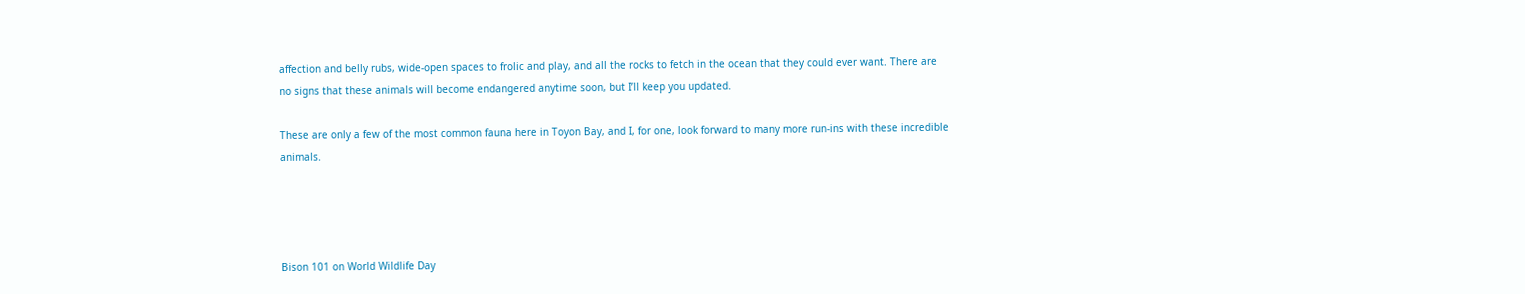affection and belly rubs, wide-open spaces to frolic and play, and all the rocks to fetch in the ocean that they could ever want. There are no signs that these animals will become endangered anytime soon, but I’ll keep you updated.

These are only a few of the most common fauna here in Toyon Bay, and I, for one, look forward to many more run-ins with these incredible animals.




Bison 101 on World Wildlife Day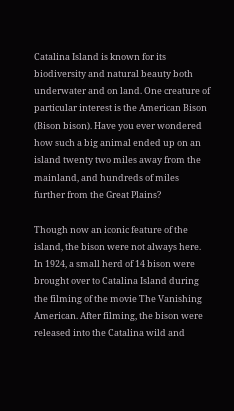Catalina Island is known for its biodiversity and natural beauty both underwater and on land. One creature of particular interest is the American Bison (Bison bison). Have you ever wondered how such a big animal ended up on an island twenty two miles away from the mainland, and hundreds of miles further from the Great Plains?

Though now an iconic feature of the island, the bison were not always here. In 1924, a small herd of 14 bison were brought over to Catalina Island during the filming of the movie The Vanishing American. After filming, the bison were released into the Catalina wild and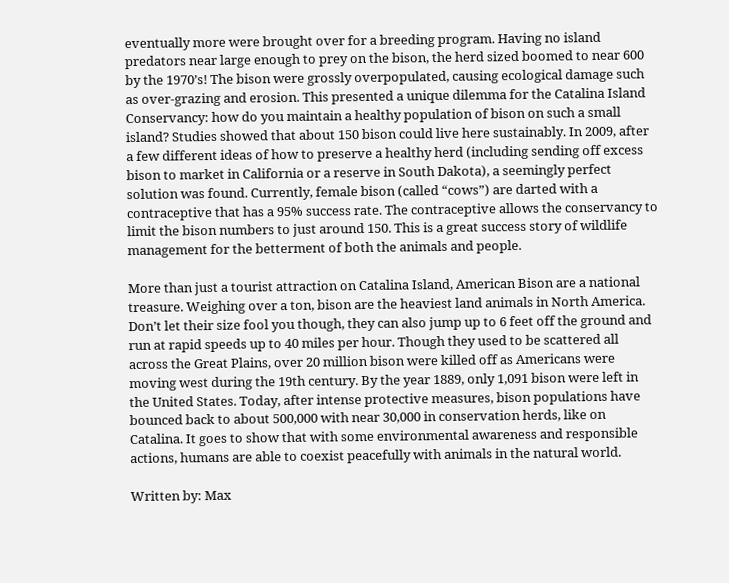eventually more were brought over for a breeding program. Having no island predators near large enough to prey on the bison, the herd sized boomed to near 600 by the 1970’s! The bison were grossly overpopulated, causing ecological damage such as over-grazing and erosion. This presented a unique dilemma for the Catalina Island Conservancy: how do you maintain a healthy population of bison on such a small island? Studies showed that about 150 bison could live here sustainably. In 2009, after a few different ideas of how to preserve a healthy herd (including sending off excess bison to market in California or a reserve in South Dakota), a seemingly perfect solution was found. Currently, female bison (called “cows”) are darted with a contraceptive that has a 95% success rate. The contraceptive allows the conservancy to limit the bison numbers to just around 150. This is a great success story of wildlife management for the betterment of both the animals and people.

More than just a tourist attraction on Catalina Island, American Bison are a national treasure. Weighing over a ton, bison are the heaviest land animals in North America. Don’t let their size fool you though, they can also jump up to 6 feet off the ground and run at rapid speeds up to 40 miles per hour. Though they used to be scattered all across the Great Plains, over 20 million bison were killed off as Americans were moving west during the 19th century. By the year 1889, only 1,091 bison were left in the United States. Today, after intense protective measures, bison populations have bounced back to about 500,000 with near 30,000 in conservation herds, like on Catalina. It goes to show that with some environmental awareness and responsible actions, humans are able to coexist peacefully with animals in the natural world.

Written by: Max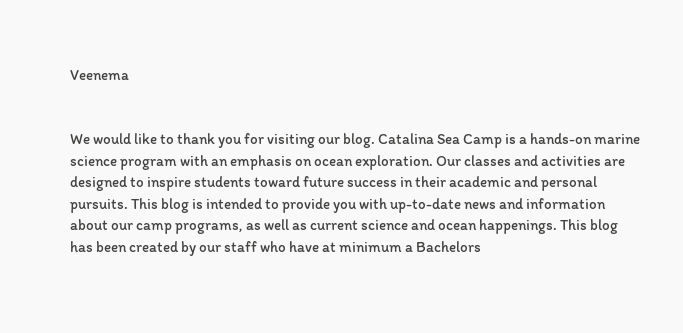Veenema


We would like to thank you for visiting our blog. Catalina Sea Camp is a hands-on marine science program with an emphasis on ocean exploration. Our classes and activities are designed to inspire students toward future success in their academic and personal pursuits. This blog is intended to provide you with up-to-date news and information about our camp programs, as well as current science and ocean happenings. This blog has been created by our staff who have at minimum a Bachelors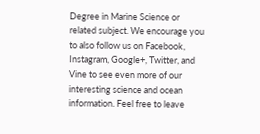Degree in Marine Science or related subject. We encourage you to also follow us on Facebook, Instagram, Google+, Twitter, and Vine to see even more of our interesting science and ocean information. Feel free to leave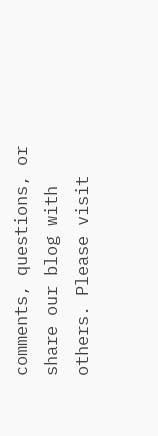comments, questions, or share our blog with others. Please visit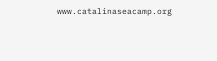www.catalinaseacamp.org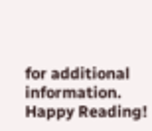for additional information. Happy Reading!